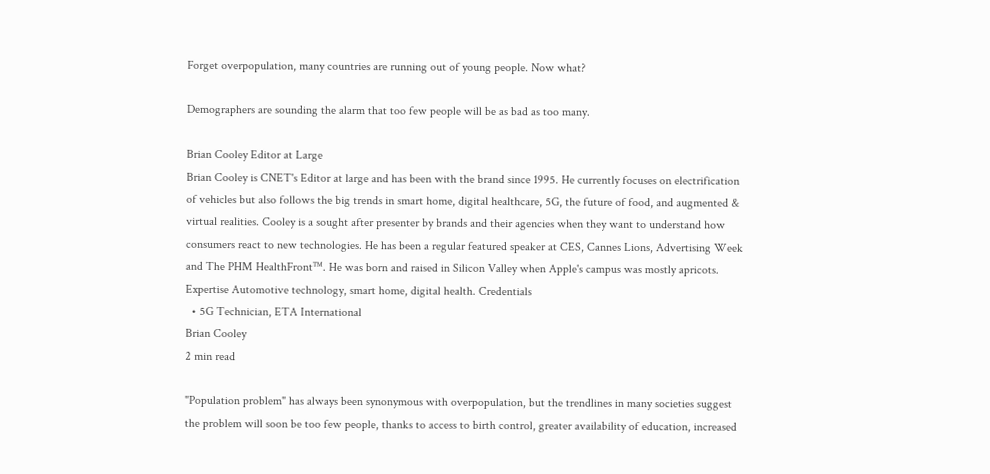Forget overpopulation, many countries are running out of young people. Now what?

Demographers are sounding the alarm that too few people will be as bad as too many.

Brian Cooley Editor at Large
Brian Cooley is CNET's Editor at large and has been with the brand since 1995. He currently focuses on electrification of vehicles but also follows the big trends in smart home, digital healthcare, 5G, the future of food, and augmented & virtual realities. Cooley is a sought after presenter by brands and their agencies when they want to understand how consumers react to new technologies. He has been a regular featured speaker at CES, Cannes Lions, Advertising Week and The PHM HealthFront™. He was born and raised in Silicon Valley when Apple's campus was mostly apricots.
Expertise Automotive technology, smart home, digital health. Credentials
  • 5G Technician, ETA International
Brian Cooley
2 min read

"Population problem" has always been synonymous with overpopulation, but the trendlines in many societies suggest the problem will soon be too few people, thanks to access to birth control, greater availability of education, increased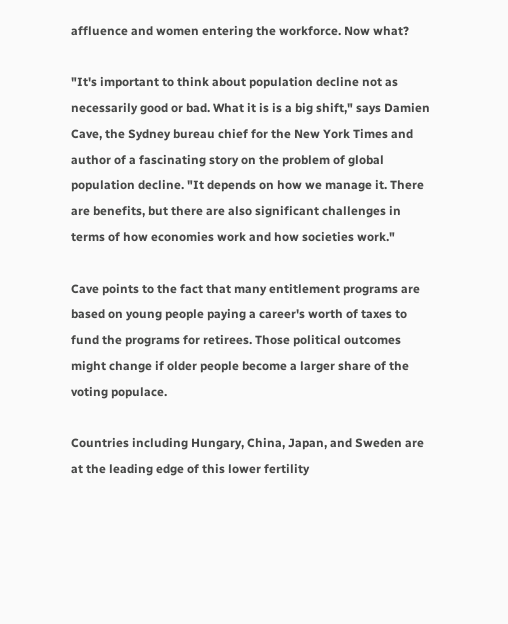affluence and women entering the workforce. Now what?

"It's important to think about population decline not as necessarily good or bad. What it is is a big shift," says Damien Cave, the Sydney bureau chief for the New York Times and author of a fascinating story on the problem of global population decline. "It depends on how we manage it. There are benefits, but there are also significant challenges in terms of how economies work and how societies work."

Cave points to the fact that many entitlement programs are based on young people paying a career's worth of taxes to fund the programs for retirees. Those political outcomes might change if older people become a larger share of the voting populace.

Countries including Hungary, China, Japan, and Sweden are at the leading edge of this lower fertility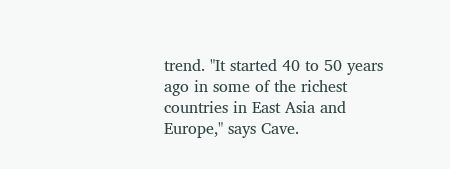trend. "It started 40 to 50 years ago in some of the richest countries in East Asia and Europe," says Cave.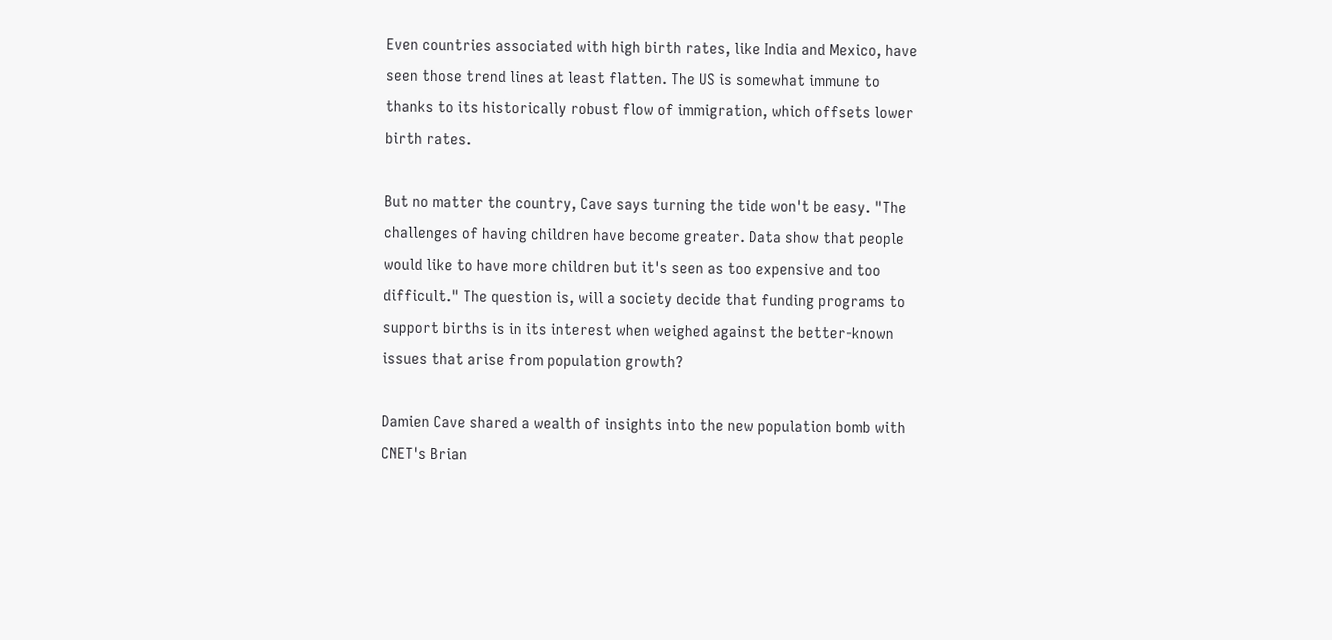Even countries associated with high birth rates, like India and Mexico, have seen those trend lines at least flatten. The US is somewhat immune to thanks to its historically robust flow of immigration, which offsets lower birth rates.

But no matter the country, Cave says turning the tide won't be easy. "The challenges of having children have become greater. Data show that people would like to have more children but it's seen as too expensive and too difficult." The question is, will a society decide that funding programs to support births is in its interest when weighed against the better-known issues that arise from population growth?

Damien Cave shared a wealth of insights into the new population bomb with CNET's Brian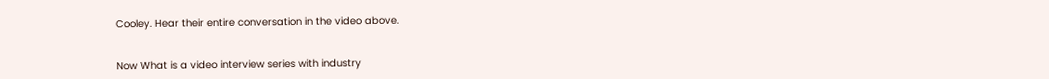Cooley. Hear their entire conversation in the video above.


Now What is a video interview series with industry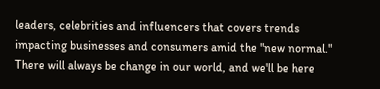leaders, celebrities and influencers that covers trends impacting businesses and consumers amid the "new normal." There will always be change in our world, and we'll be here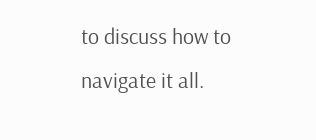to discuss how to navigate it all.